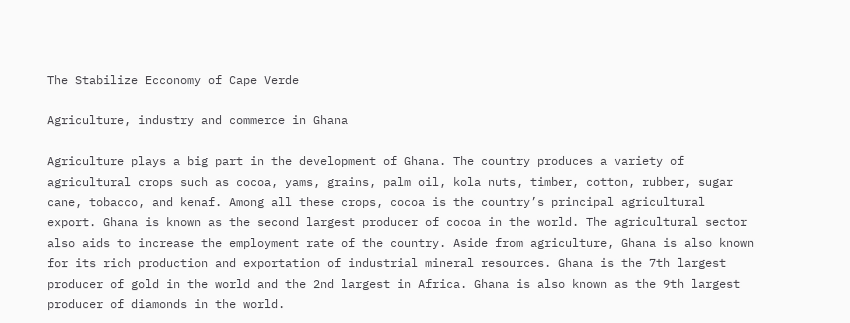The Stabilize Ecconomy of Cape Verde

Agriculture, industry and commerce in Ghana

Agriculture plays a big part in the development of Ghana. The country produces a variety of agricultural crops such as cocoa, yams, grains, palm oil, kola nuts, timber, cotton, rubber, sugar cane, tobacco, and kenaf. Among all these crops, cocoa is the country’s principal agricultural export. Ghana is known as the second largest producer of cocoa in the world. The agricultural sector also aids to increase the employment rate of the country. Aside from agriculture, Ghana is also known for its rich production and exportation of industrial mineral resources. Ghana is the 7th largest producer of gold in the world and the 2nd largest in Africa. Ghana is also known as the 9th largest producer of diamonds in the world.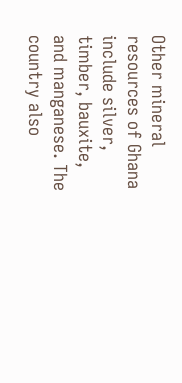Other mineral resources of Ghana include silver, timber, bauxite, and manganese. The country also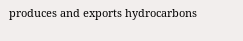produces and exports hydrocarbons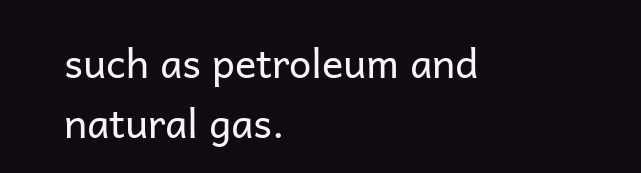such as petroleum and natural gas.